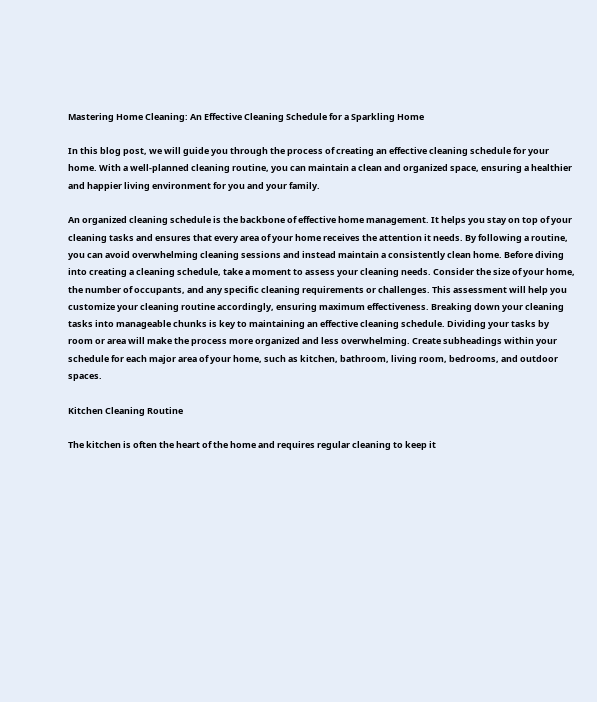Mastering Home Cleaning: An Effective Cleaning Schedule for a Sparkling Home

In this blog post, we will guide you through the process of creating an effective cleaning schedule for your home. With a well-planned cleaning routine, you can maintain a clean and organized space, ensuring a healthier and happier living environment for you and your family.

An organized cleaning schedule is the backbone of effective home management. It helps you stay on top of your cleaning tasks and ensures that every area of your home receives the attention it needs. By following a routine, you can avoid overwhelming cleaning sessions and instead maintain a consistently clean home. Before diving into creating a cleaning schedule, take a moment to assess your cleaning needs. Consider the size of your home, the number of occupants, and any specific cleaning requirements or challenges. This assessment will help you customize your cleaning routine accordingly, ensuring maximum effectiveness. Breaking down your cleaning tasks into manageable chunks is key to maintaining an effective cleaning schedule. Dividing your tasks by room or area will make the process more organized and less overwhelming. Create subheadings within your schedule for each major area of your home, such as kitchen, bathroom, living room, bedrooms, and outdoor spaces.

Kitchen Cleaning Routine

The kitchen is often the heart of the home and requires regular cleaning to keep it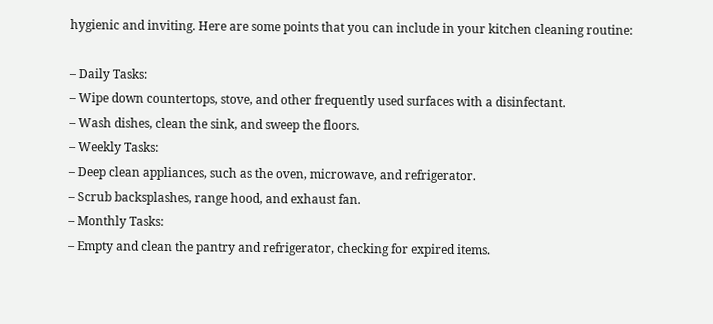hygienic and inviting. Here are some points that you can include in your kitchen cleaning routine:

– Daily Tasks:
– Wipe down countertops, stove, and other frequently used surfaces with a disinfectant.
– Wash dishes, clean the sink, and sweep the floors.
– Weekly Tasks:
– Deep clean appliances, such as the oven, microwave, and refrigerator.
– Scrub backsplashes, range hood, and exhaust fan.
– Monthly Tasks:
– Empty and clean the pantry and refrigerator, checking for expired items.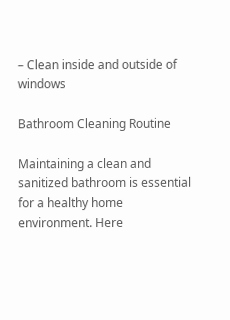– Clean inside and outside of windows

Bathroom Cleaning Routine

Maintaining a clean and sanitized bathroom is essential for a healthy home environment. Here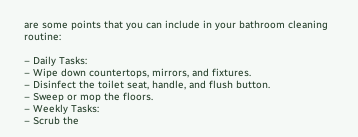are some points that you can include in your bathroom cleaning routine:

– Daily Tasks:
– Wipe down countertops, mirrors, and fixtures.
– Disinfect the toilet seat, handle, and flush button.
– Sweep or mop the floors.
– Weekly Tasks:
– Scrub the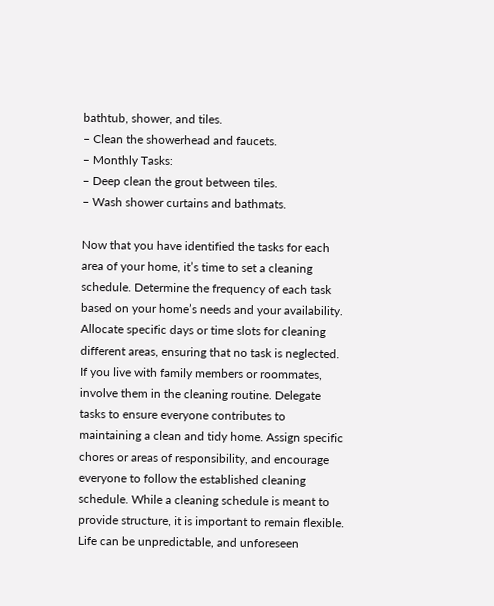bathtub, shower, and tiles.
– Clean the showerhead and faucets.
– Monthly Tasks:
– Deep clean the grout between tiles.
– Wash shower curtains and bathmats.

Now that you have identified the tasks for each area of your home, it’s time to set a cleaning schedule. Determine the frequency of each task based on your home’s needs and your availability. Allocate specific days or time slots for cleaning different areas, ensuring that no task is neglected. If you live with family members or roommates, involve them in the cleaning routine. Delegate tasks to ensure everyone contributes to maintaining a clean and tidy home. Assign specific chores or areas of responsibility, and encourage everyone to follow the established cleaning schedule. While a cleaning schedule is meant to provide structure, it is important to remain flexible. Life can be unpredictable, and unforeseen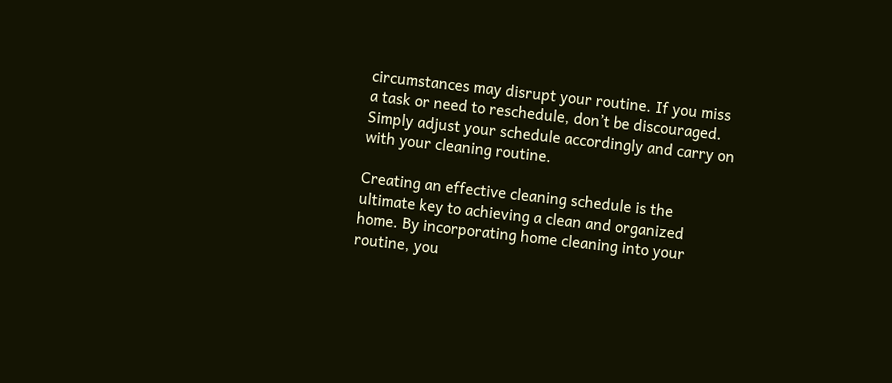circumstances may disrupt your routine. If you miss a task or need to reschedule, don’t be discouraged. Simply adjust your schedule accordingly and carry on with your cleaning routine.

Creating an effective cleaning schedule is the ultimate key to achieving a clean and organized home. By incorporating home cleaning into your routine, you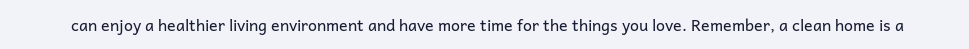can enjoy a healthier living environment and have more time for the things you love. Remember, a clean home is a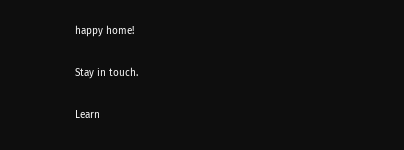happy home!

Stay in touch.

Learn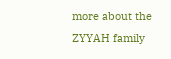more about the ZYYAH family